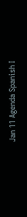Jan 11 Agenda Spanish I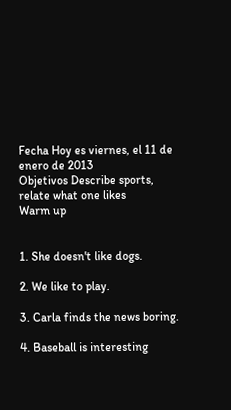Fecha Hoy es viernes, el 11 de enero de 2013
Objetivos Describe sports, relate what one likes
Warm up


1. She doesn't like dogs.

2. We like to play.

3. Carla finds the news boring.

4. Baseball is interesting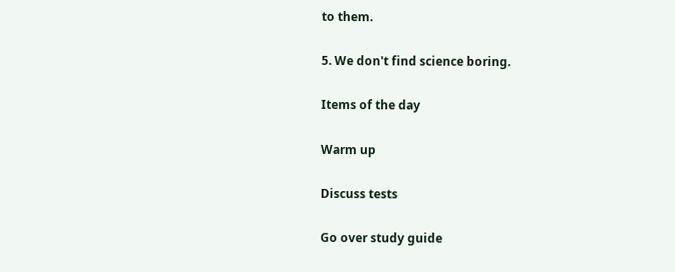to them.

5. We don't find science boring.

Items of the day

Warm up

Discuss tests

Go over study guide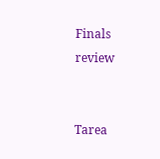Finals review


Tarea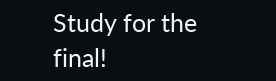Study for the final!